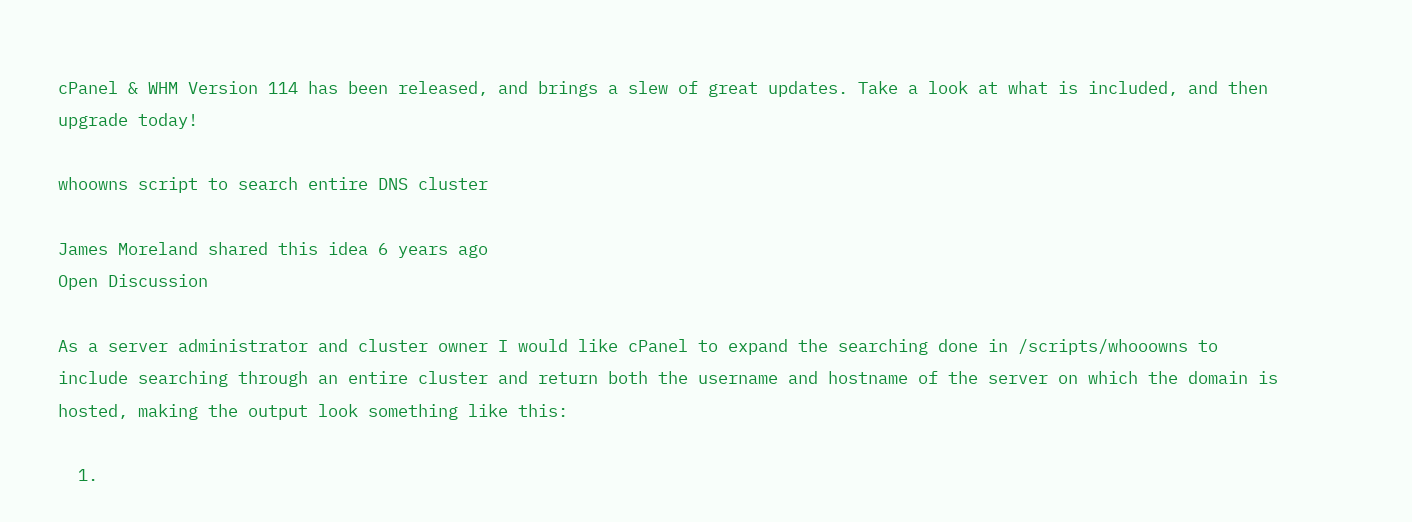cPanel & WHM Version 114 has been released, and brings a slew of great updates. Take a look at what is included, and then upgrade today!

whoowns script to search entire DNS cluster

James Moreland shared this idea 6 years ago
Open Discussion

As a server administrator and cluster owner I would like cPanel to expand the searching done in /scripts/whooowns to include searching through an entire cluster and return both the username and hostname of the server on which the domain is hosted, making the output look something like this:

  1.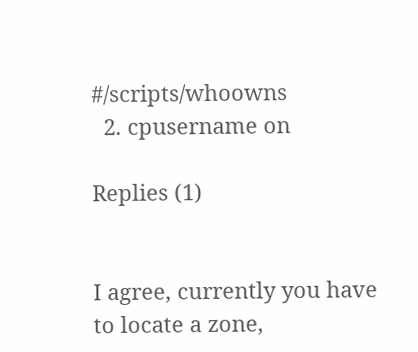#/scripts/whoowns
  2. cpusername on

Replies (1)


I agree, currently you have to locate a zone,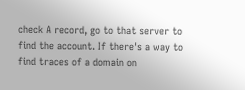check A record, go to that server to find the account. If there's a way to find traces of a domain on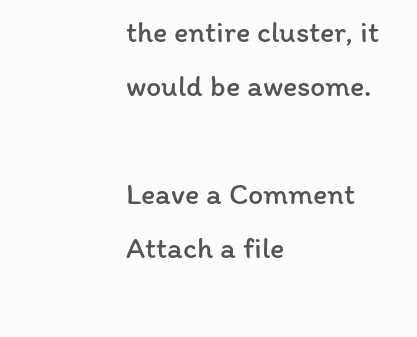the entire cluster, it would be awesome.

Leave a Comment
Attach a file